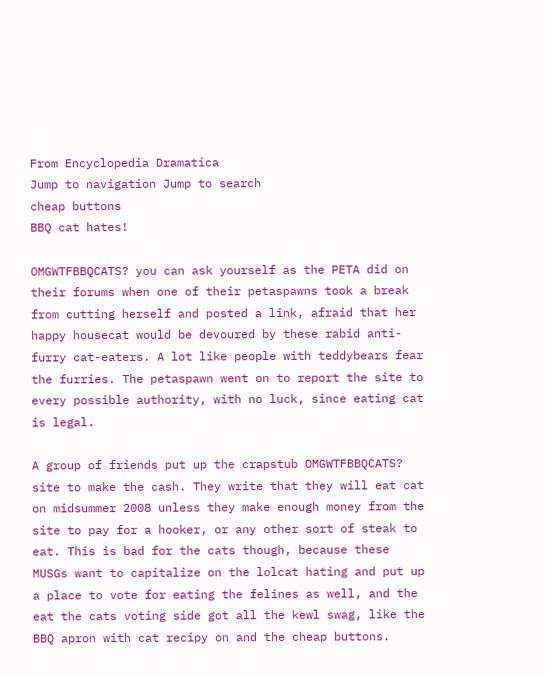From Encyclopedia Dramatica
Jump to navigation Jump to search
cheap buttons
BBQ cat hates!

OMGWTFBBQCATS? you can ask yourself as the PETA did on their forums when one of their petaspawns took a break from cutting herself and posted a link, afraid that her happy housecat would be devoured by these rabid anti-furry cat-eaters. A lot like people with teddybears fear the furries. The petaspawn went on to report the site to every possible authority, with no luck, since eating cat is legal.

A group of friends put up the crapstub OMGWTFBBQCATS? site to make the cash. They write that they will eat cat on midsummer 2008 unless they make enough money from the site to pay for a hooker, or any other sort of steak to eat. This is bad for the cats though, because these MUSGs want to capitalize on the lolcat hating and put up a place to vote for eating the felines as well, and the eat the cats voting side got all the kewl swag, like the BBQ apron with cat recipy on and the cheap buttons.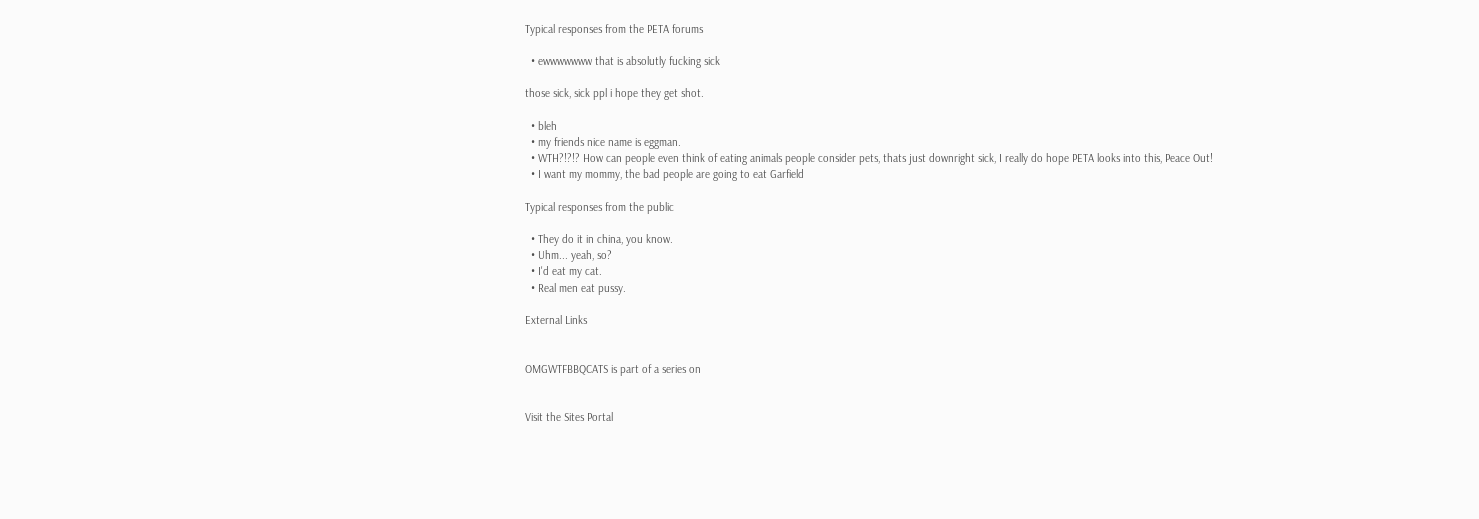Typical responses from the PETA forums

  • ewwwwwww that is absolutly fucking sick

those sick, sick ppl i hope they get shot.

  • bleh
  • my friends nice name is eggman.
  • WTH?!?!? How can people even think of eating animals people consider pets, thats just downright sick, I really do hope PETA looks into this, Peace Out!
  • I want my mommy, the bad people are going to eat Garfield

Typical responses from the public

  • They do it in china, you know.
  • Uhm... yeah, so?
  • I'd eat my cat.
  • Real men eat pussy.

External Links


OMGWTFBBQCATS is part of a series on


Visit the Sites Portal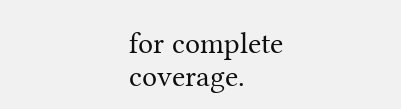for complete coverage.